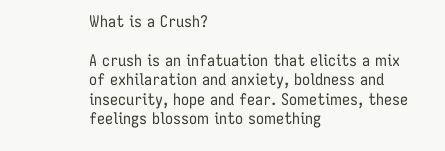What is a Crush?

A crush is an infatuation that elicits a mix of exhilaration and anxiety, boldness and insecurity, hope and fear. Sometimes, these feelings blossom into something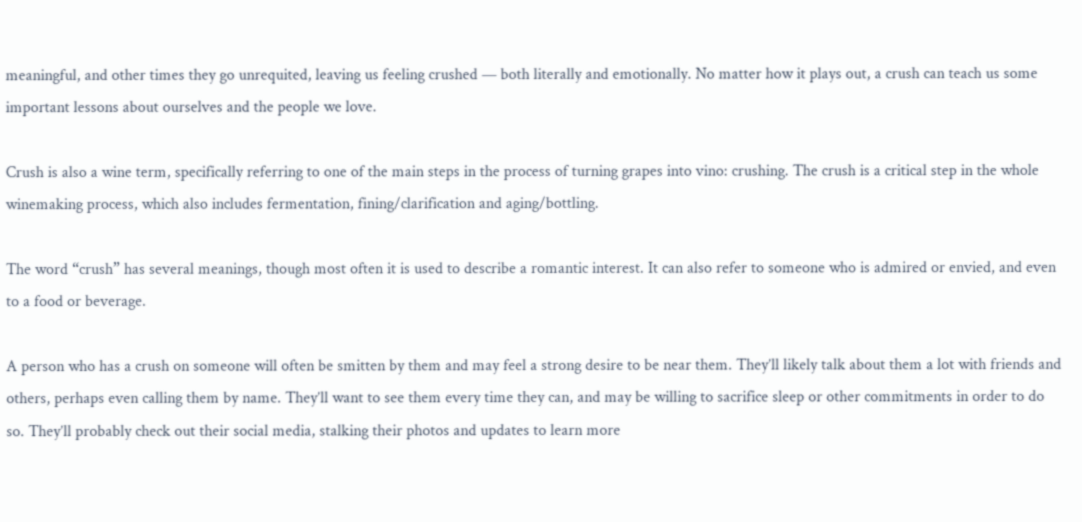meaningful, and other times they go unrequited, leaving us feeling crushed — both literally and emotionally. No matter how it plays out, a crush can teach us some important lessons about ourselves and the people we love.

Crush is also a wine term, specifically referring to one of the main steps in the process of turning grapes into vino: crushing. The crush is a critical step in the whole winemaking process, which also includes fermentation, fining/clarification and aging/bottling.

The word “crush” has several meanings, though most often it is used to describe a romantic interest. It can also refer to someone who is admired or envied, and even to a food or beverage.

A person who has a crush on someone will often be smitten by them and may feel a strong desire to be near them. They’ll likely talk about them a lot with friends and others, perhaps even calling them by name. They’ll want to see them every time they can, and may be willing to sacrifice sleep or other commitments in order to do so. They’ll probably check out their social media, stalking their photos and updates to learn more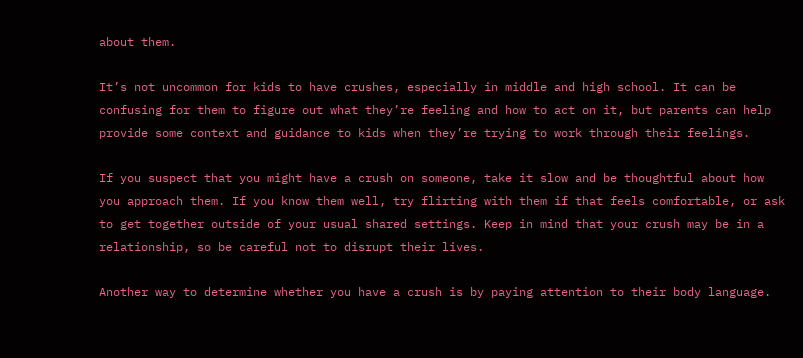about them.

It’s not uncommon for kids to have crushes, especially in middle and high school. It can be confusing for them to figure out what they’re feeling and how to act on it, but parents can help provide some context and guidance to kids when they’re trying to work through their feelings.

If you suspect that you might have a crush on someone, take it slow and be thoughtful about how you approach them. If you know them well, try flirting with them if that feels comfortable, or ask to get together outside of your usual shared settings. Keep in mind that your crush may be in a relationship, so be careful not to disrupt their lives.

Another way to determine whether you have a crush is by paying attention to their body language.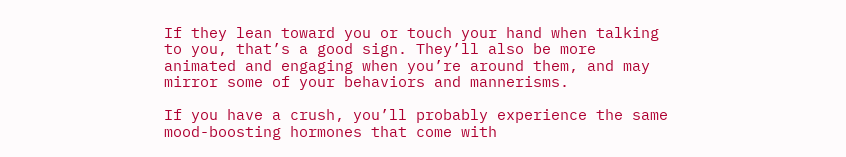If they lean toward you or touch your hand when talking to you, that’s a good sign. They’ll also be more animated and engaging when you’re around them, and may mirror some of your behaviors and mannerisms.

If you have a crush, you’ll probably experience the same mood-boosting hormones that come with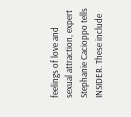feelings of love and sexual attraction, expert Stephanie Cacioppo tells INSIDER. These include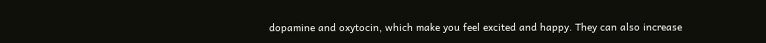dopamine and oxytocin, which make you feel excited and happy. They can also increase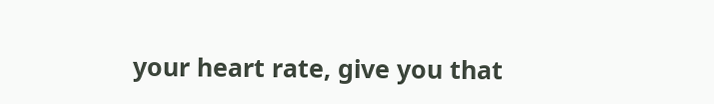your heart rate, give you that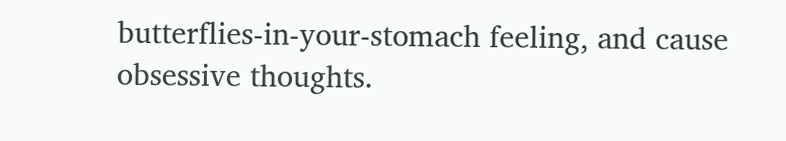butterflies-in-your-stomach feeling, and cause obsessive thoughts.